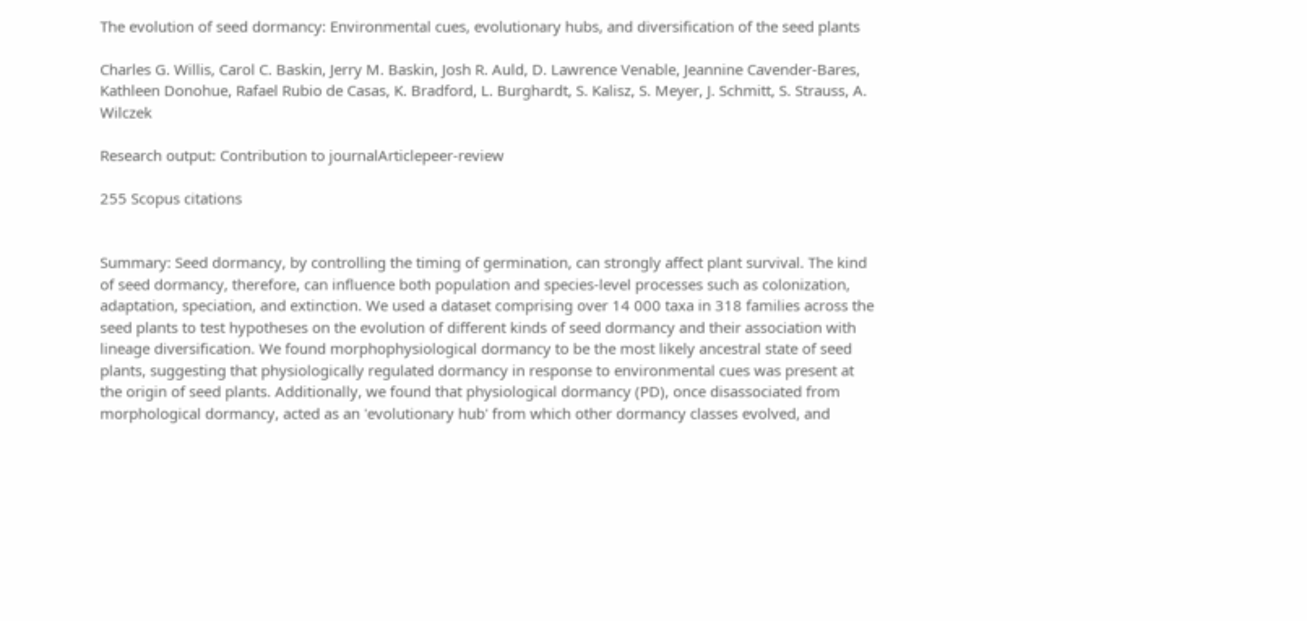The evolution of seed dormancy: Environmental cues, evolutionary hubs, and diversification of the seed plants

Charles G. Willis, Carol C. Baskin, Jerry M. Baskin, Josh R. Auld, D. Lawrence Venable, Jeannine Cavender-Bares, Kathleen Donohue, Rafael Rubio de Casas, K. Bradford, L. Burghardt, S. Kalisz, S. Meyer, J. Schmitt, S. Strauss, A. Wilczek

Research output: Contribution to journalArticlepeer-review

255 Scopus citations


Summary: Seed dormancy, by controlling the timing of germination, can strongly affect plant survival. The kind of seed dormancy, therefore, can influence both population and species-level processes such as colonization, adaptation, speciation, and extinction. We used a dataset comprising over 14 000 taxa in 318 families across the seed plants to test hypotheses on the evolution of different kinds of seed dormancy and their association with lineage diversification. We found morphophysiological dormancy to be the most likely ancestral state of seed plants, suggesting that physiologically regulated dormancy in response to environmental cues was present at the origin of seed plants. Additionally, we found that physiological dormancy (PD), once disassociated from morphological dormancy, acted as an 'evolutionary hub' from which other dormancy classes evolved, and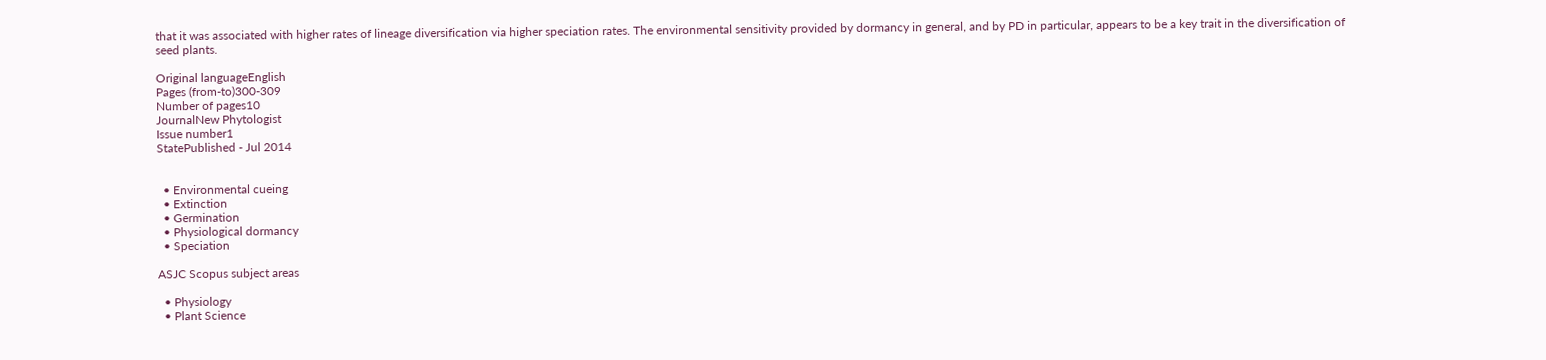that it was associated with higher rates of lineage diversification via higher speciation rates. The environmental sensitivity provided by dormancy in general, and by PD in particular, appears to be a key trait in the diversification of seed plants.

Original languageEnglish
Pages (from-to)300-309
Number of pages10
JournalNew Phytologist
Issue number1
StatePublished - Jul 2014


  • Environmental cueing
  • Extinction
  • Germination
  • Physiological dormancy
  • Speciation

ASJC Scopus subject areas

  • Physiology
  • Plant Science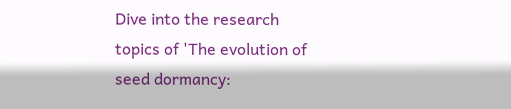Dive into the research topics of 'The evolution of seed dormancy: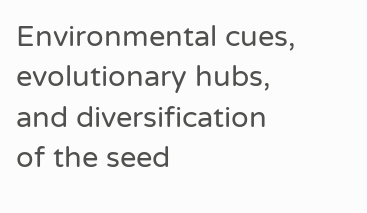Environmental cues, evolutionary hubs, and diversification of the seed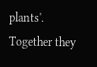plants'. Together they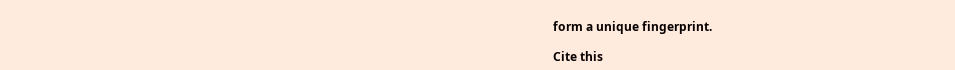form a unique fingerprint.

Cite this